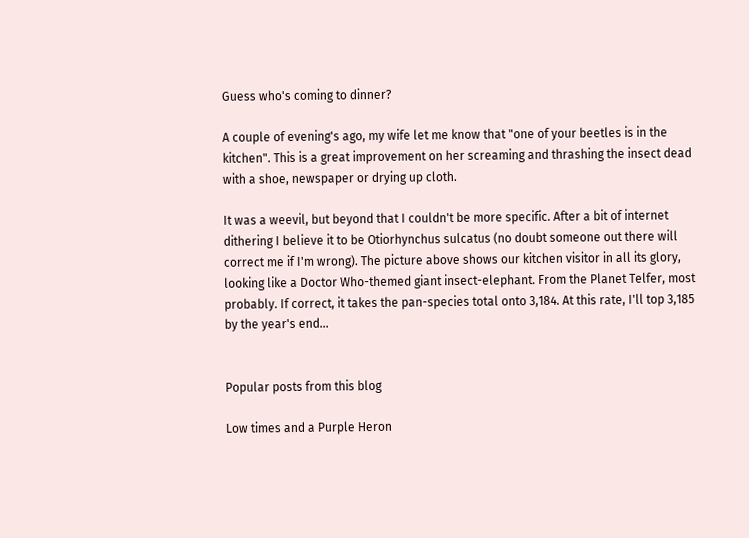Guess who's coming to dinner?

A couple of evening's ago, my wife let me know that "one of your beetles is in the kitchen". This is a great improvement on her screaming and thrashing the insect dead with a shoe, newspaper or drying up cloth.

It was a weevil, but beyond that I couldn't be more specific. After a bit of internet dithering I believe it to be Otiorhynchus sulcatus (no doubt someone out there will correct me if I'm wrong). The picture above shows our kitchen visitor in all its glory, looking like a Doctor Who-themed giant insect-elephant. From the Planet Telfer, most probably. If correct, it takes the pan-species total onto 3,184. At this rate, I'll top 3,185 by the year's end...


Popular posts from this blog

Low times and a Purple Heron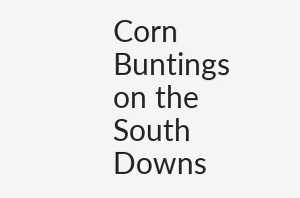Corn Buntings on the South Downs